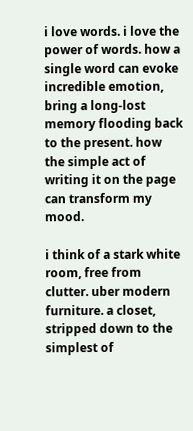i love words. i love the power of words. how a single word can evoke incredible emotion, bring a long-lost memory flooding back to the present. how the simple act of writing it on the page can transform my mood.

i think of a stark white room, free from clutter. uber modern furniture. a closet, stripped down to the simplest of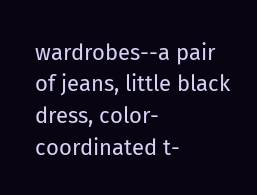wardrobes--a pair of jeans, little black dress, color-coordinated t-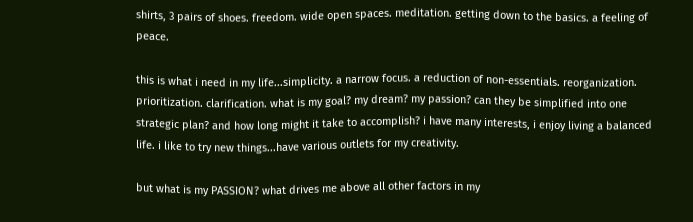shirts, 3 pairs of shoes. freedom. wide open spaces. meditation. getting down to the basics. a feeling of peace.

this is what i need in my life...simplicity. a narrow focus. a reduction of non-essentials. reorganization. prioritization. clarification. what is my goal? my dream? my passion? can they be simplified into one strategic plan? and how long might it take to accomplish? i have many interests, i enjoy living a balanced life. i like to try new things...have various outlets for my creativity.

but what is my PASSION? what drives me above all other factors in my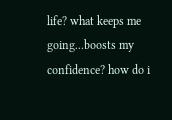life? what keeps me going...boosts my confidence? how do i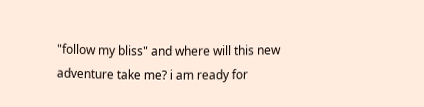"follow my bliss" and where will this new adventure take me? i am ready for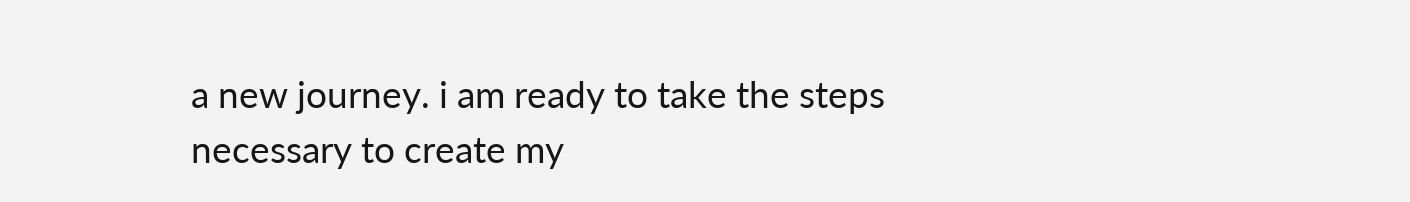a new journey. i am ready to take the steps necessary to create my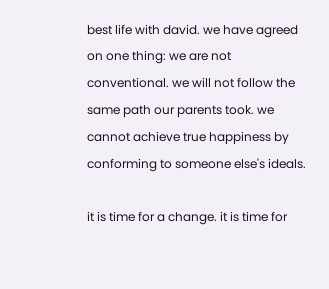best life with david. we have agreed on one thing: we are not conventional. we will not follow the same path our parents took. we cannot achieve true happiness by conforming to someone else's ideals.

it is time for a change. it is time for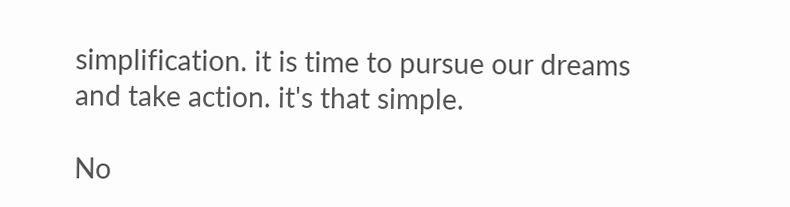simplification. it is time to pursue our dreams and take action. it's that simple.

No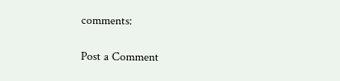comments:

Post a Comment